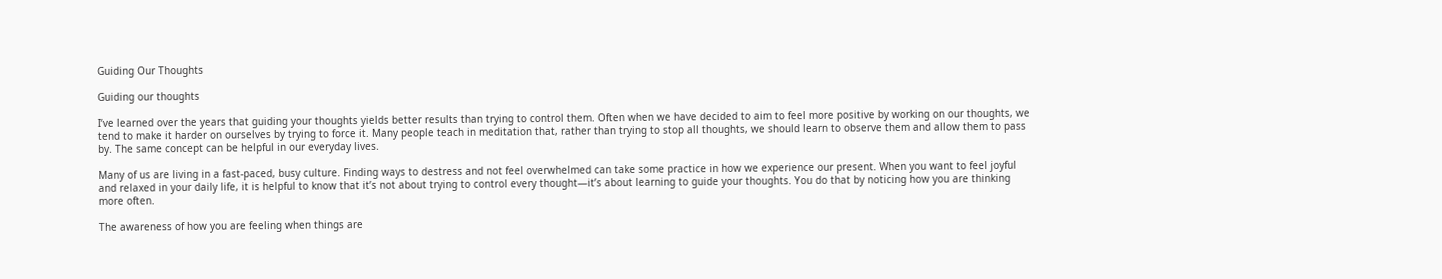Guiding Our Thoughts

Guiding our thoughts

I’ve learned over the years that guiding your thoughts yields better results than trying to control them. Often when we have decided to aim to feel more positive by working on our thoughts, we tend to make it harder on ourselves by trying to force it. Many people teach in meditation that, rather than trying to stop all thoughts, we should learn to observe them and allow them to pass by. The same concept can be helpful in our everyday lives.

Many of us are living in a fast-paced, busy culture. Finding ways to destress and not feel overwhelmed can take some practice in how we experience our present. When you want to feel joyful and relaxed in your daily life, it is helpful to know that it’s not about trying to control every thought—it’s about learning to guide your thoughts. You do that by noticing how you are thinking more often.

The awareness of how you are feeling when things are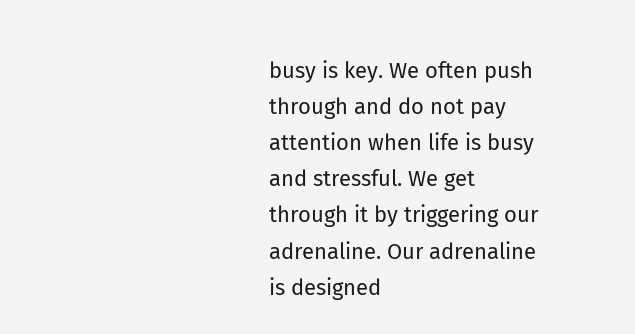busy is key. We often push through and do not pay attention when life is busy and stressful. We get through it by triggering our adrenaline. Our adrenaline is designed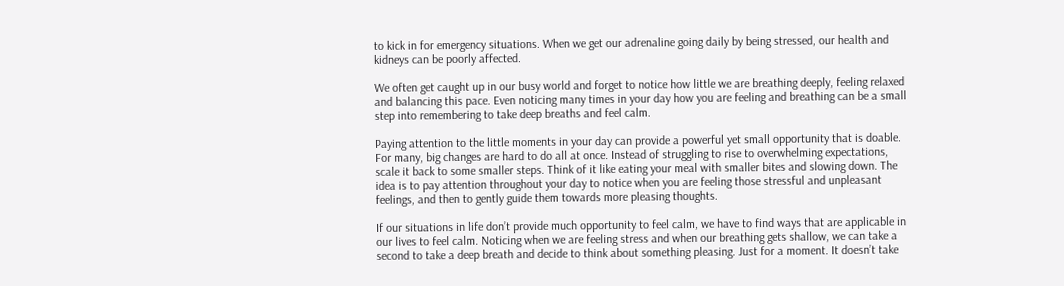to kick in for emergency situations. When we get our adrenaline going daily by being stressed, our health and kidneys can be poorly affected.

We often get caught up in our busy world and forget to notice how little we are breathing deeply, feeling relaxed and balancing this pace. Even noticing many times in your day how you are feeling and breathing can be a small step into remembering to take deep breaths and feel calm.

Paying attention to the little moments in your day can provide a powerful yet small opportunity that is doable. For many, big changes are hard to do all at once. Instead of struggling to rise to overwhelming expectations, scale it back to some smaller steps. Think of it like eating your meal with smaller bites and slowing down. The idea is to pay attention throughout your day to notice when you are feeling those stressful and unpleasant feelings, and then to gently guide them towards more pleasing thoughts.

If our situations in life don’t provide much opportunity to feel calm, we have to find ways that are applicable in our lives to feel calm. Noticing when we are feeling stress and when our breathing gets shallow, we can take a second to take a deep breath and decide to think about something pleasing. Just for a moment. It doesn’t take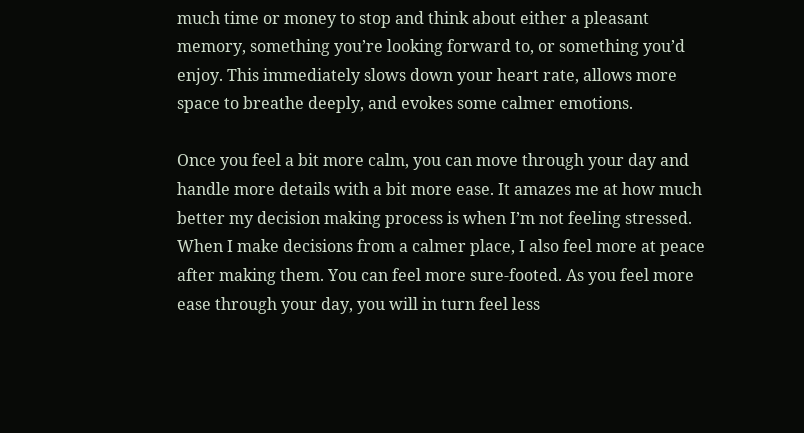much time or money to stop and think about either a pleasant memory, something you’re looking forward to, or something you’d enjoy. This immediately slows down your heart rate, allows more space to breathe deeply, and evokes some calmer emotions.

Once you feel a bit more calm, you can move through your day and handle more details with a bit more ease. It amazes me at how much better my decision making process is when I’m not feeling stressed. When I make decisions from a calmer place, I also feel more at peace after making them. You can feel more sure-footed. As you feel more ease through your day, you will in turn feel less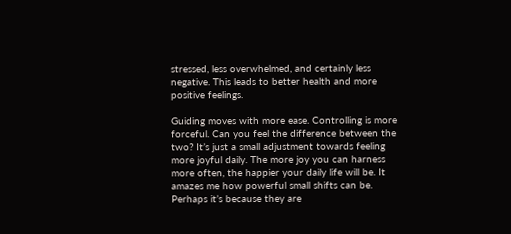stressed, less overwhelmed, and certainly less negative. This leads to better health and more positive feelings.

Guiding moves with more ease. Controlling is more forceful. Can you feel the difference between the two? It’s just a small adjustment towards feeling more joyful daily. The more joy you can harness more often, the happier your daily life will be. It amazes me how powerful small shifts can be. Perhaps it’s because they are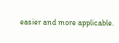easier and more applicable.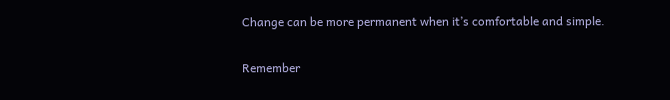Change can be more permanent when it’s comfortable and simple.

Remember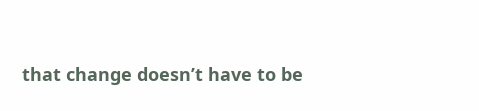that change doesn’t have to be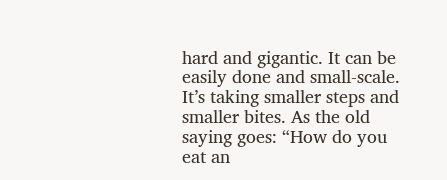hard and gigantic. It can be easily done and small-scale. It’s taking smaller steps and smaller bites. As the old saying goes: “How do you eat an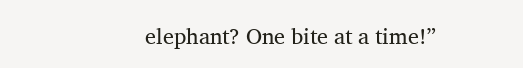elephant? One bite at a time!”